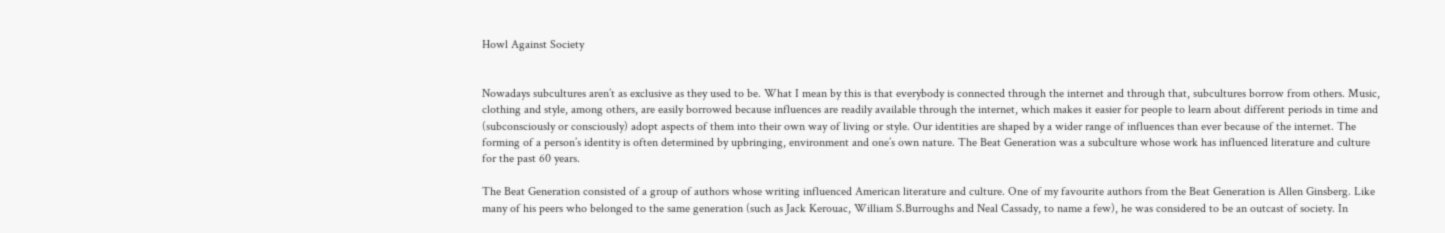Howl Against Society


Nowadays subcultures aren’t as exclusive as they used to be. What I mean by this is that everybody is connected through the internet and through that, subcultures borrow from others. Music, clothing and style, among others, are easily borrowed because influences are readily available through the internet, which makes it easier for people to learn about different periods in time and (subconsciously or consciously) adopt aspects of them into their own way of living or style. Our identities are shaped by a wider range of influences than ever because of the internet. The forming of a person’s identity is often determined by upbringing, environment and one’s own nature. The Beat Generation was a subculture whose work has influenced literature and culture for the past 60 years.

The Beat Generation consisted of a group of authors whose writing influenced American literature and culture. One of my favourite authors from the Beat Generation is Allen Ginsberg. Like many of his peers who belonged to the same generation (such as Jack Kerouac, William S.Burroughs and Neal Cassady, to name a few), he was considered to be an outcast of society. In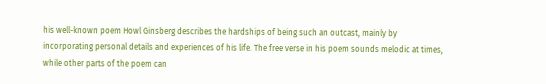his well-known poem Howl Ginsberg describes the hardships of being such an outcast, mainly by incorporating personal details and experiences of his life. The free verse in his poem sounds melodic at times, while other parts of the poem can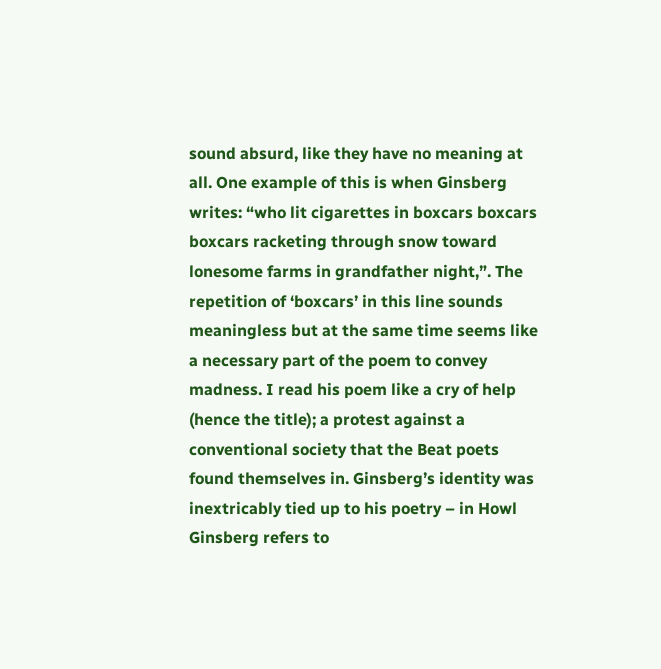sound absurd, like they have no meaning at all. One example of this is when Ginsberg writes: “who lit cigarettes in boxcars boxcars boxcars racketing through snow toward lonesome farms in grandfather night,”. The repetition of ‘boxcars’ in this line sounds meaningless but at the same time seems like a necessary part of the poem to convey madness. I read his poem like a cry of help (hence the title); a protest against a conventional society that the Beat poets found themselves in. Ginsberg’s identity was inextricably tied up to his poetry – in Howl Ginsberg refers to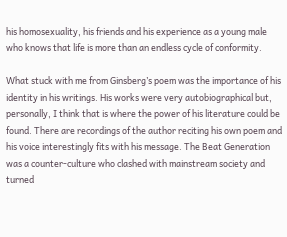his homosexuality, his friends and his experience as a young male who knows that life is more than an endless cycle of conformity.

What stuck with me from Ginsberg’s poem was the importance of his identity in his writings. His works were very autobiographical but, personally, I think that is where the power of his literature could be found. There are recordings of the author reciting his own poem and his voice interestingly fits with his message. The Beat Generation was a counter-culture who clashed with mainstream society and turned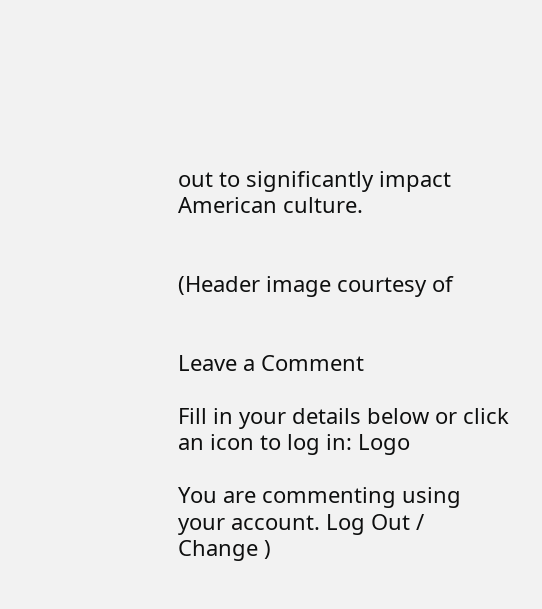out to significantly impact American culture.


(Header image courtesy of


Leave a Comment

Fill in your details below or click an icon to log in: Logo

You are commenting using your account. Log Out /  Change )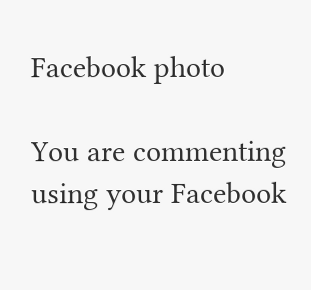Facebook photo

You are commenting using your Facebook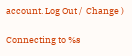account. Log Out /  Change )

Connecting to %s